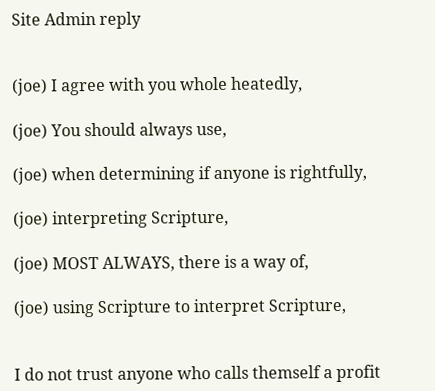Site Admin reply


(joe) I agree with you whole heatedly,

(joe) You should always use,

(joe) when determining if anyone is rightfully,

(joe) interpreting Scripture,

(joe) MOST ALWAYS, there is a way of,

(joe) using Scripture to interpret Scripture,


I do not trust anyone who calls themself a profit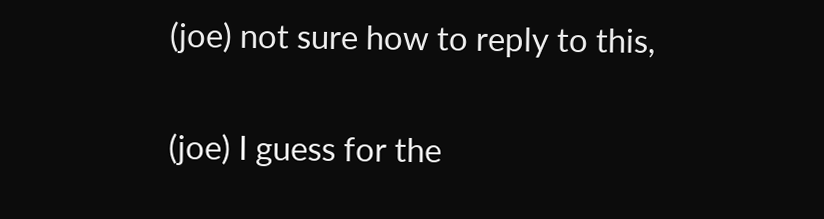(joe) not sure how to reply to this,

(joe) I guess for the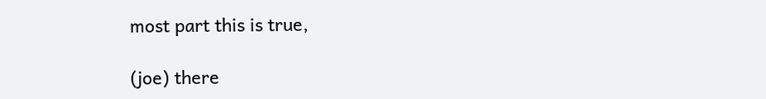most part this is true,

(joe) there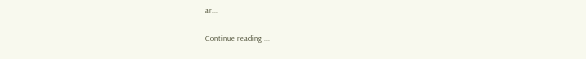ar...

Continue reading ...